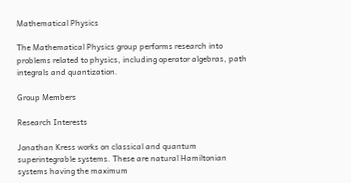Mathematical Physics

The Mathematical Physics group performs research into problems related to physics, including operator algebras, path integrals and quantization.

Group Members

Research Interests

Jonathan Kress works on classical and quantum superintegrable systems. These are natural Hamiltonian systems having the maximum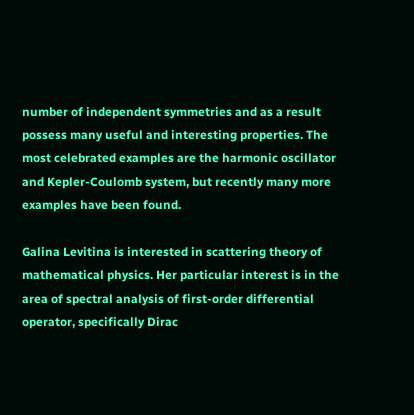number of independent symmetries and as a result possess many useful and interesting properties. The most celebrated examples are the harmonic oscillator and Kepler-Coulomb system, but recently many more examples have been found.

Galina Levitina is interested in scattering theory of mathematical physics. Her particular interest is in the area of spectral analysis of first-order differential operator, specifically Dirac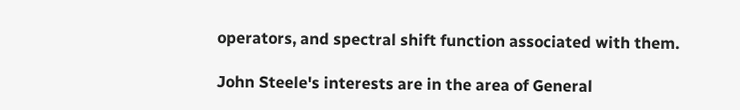operators, and spectral shift function associated with them.

John Steele's interests are in the area of General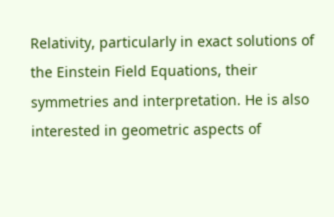Relativity, particularly in exact solutions of the Einstein Field Equations, their symmetries and interpretation. He is also interested in geometric aspects of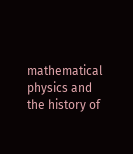mathematical physics and the history of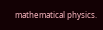mathematical physics.